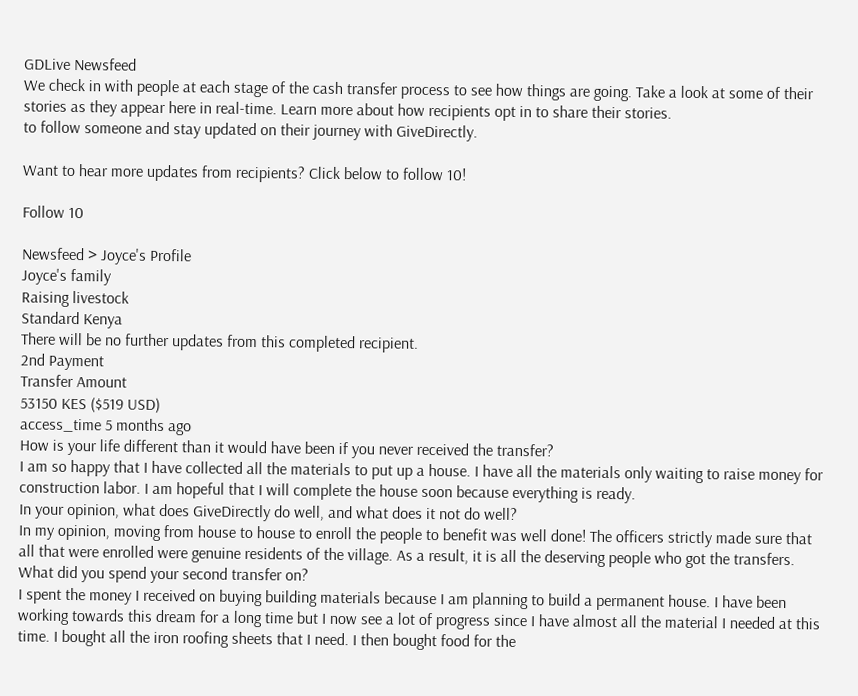GDLive Newsfeed
We check in with people at each stage of the cash transfer process to see how things are going. Take a look at some of their stories as they appear here in real-time. Learn more about how recipients opt in to share their stories.
to follow someone and stay updated on their journey with GiveDirectly.

Want to hear more updates from recipients? Click below to follow 10!

Follow 10

Newsfeed > Joyce's Profile
Joyce's family
Raising livestock
Standard Kenya
There will be no further updates from this completed recipient.
2nd Payment
Transfer Amount
53150 KES ($519 USD)
access_time 5 months ago
How is your life different than it would have been if you never received the transfer?
I am so happy that I have collected all the materials to put up a house. I have all the materials only waiting to raise money for construction labor. I am hopeful that I will complete the house soon because everything is ready.
In your opinion, what does GiveDirectly do well, and what does it not do well?
In my opinion, moving from house to house to enroll the people to benefit was well done! The officers strictly made sure that all that were enrolled were genuine residents of the village. As a result, it is all the deserving people who got the transfers.
What did you spend your second transfer on?
I spent the money I received on buying building materials because I am planning to build a permanent house. I have been working towards this dream for a long time but I now see a lot of progress since I have almost all the material I needed at this time. I bought all the iron roofing sheets that I need. I then bought food for the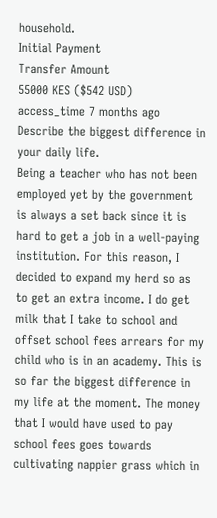household.
Initial Payment
Transfer Amount
55000 KES ($542 USD)
access_time 7 months ago
Describe the biggest difference in your daily life.
Being a teacher who has not been employed yet by the government is always a set back since it is hard to get a job in a well-paying institution. For this reason, I decided to expand my herd so as to get an extra income. I do get milk that I take to school and offset school fees arrears for my child who is in an academy. This is so far the biggest difference in my life at the moment. The money that I would have used to pay school fees goes towards cultivating nappier grass which in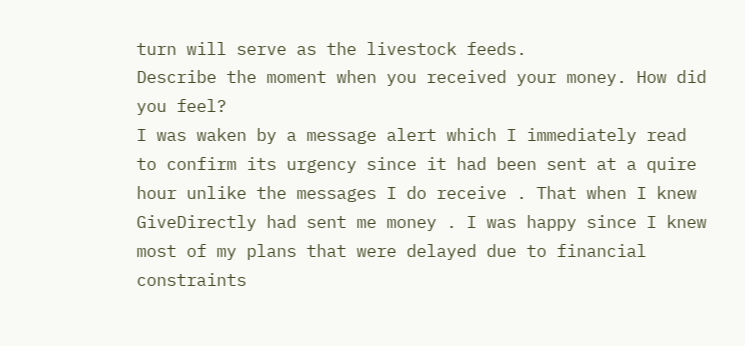turn will serve as the livestock feeds.
Describe the moment when you received your money. How did you feel?
I was waken by a message alert which I immediately read to confirm its urgency since it had been sent at a quire hour unlike the messages I do receive . That when I knew GiveDirectly had sent me money . I was happy since I knew most of my plans that were delayed due to financial constraints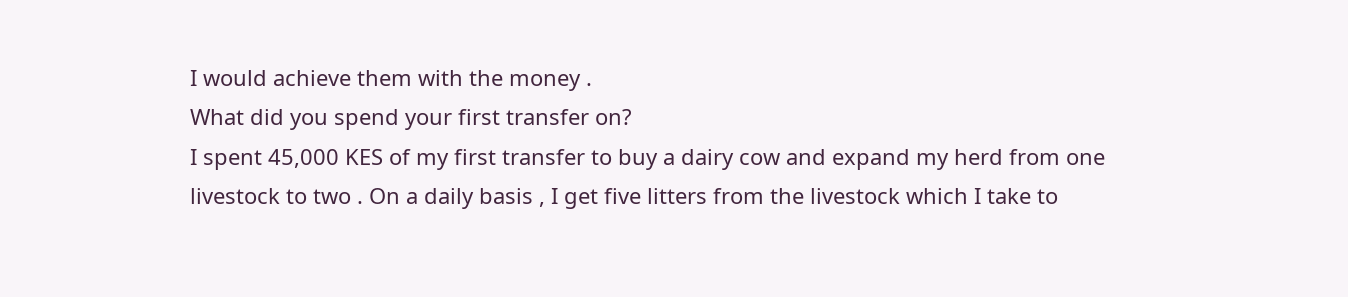I would achieve them with the money .
What did you spend your first transfer on?
I spent 45,000 KES of my first transfer to buy a dairy cow and expand my herd from one livestock to two . On a daily basis , I get five litters from the livestock which I take to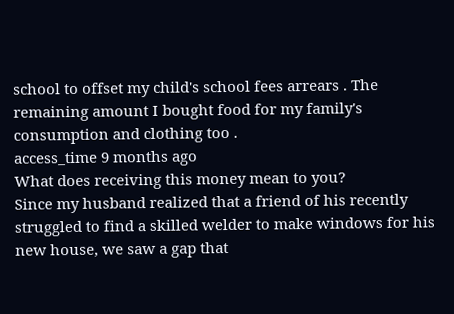school to offset my child's school fees arrears . The remaining amount I bought food for my family's consumption and clothing too .
access_time 9 months ago
What does receiving this money mean to you?
Since my husband realized that a friend of his recently struggled to find a skilled welder to make windows for his new house, we saw a gap that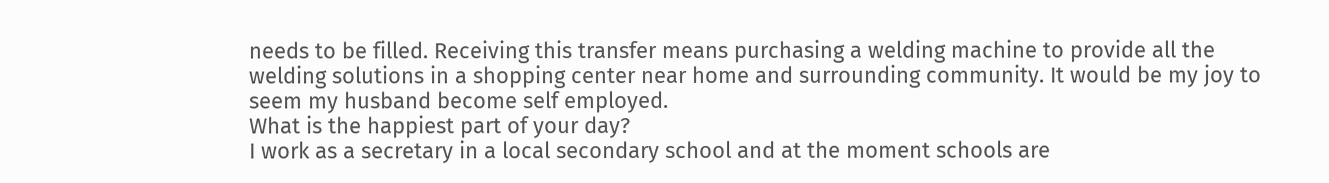needs to be filled. Receiving this transfer means purchasing a welding machine to provide all the welding solutions in a shopping center near home and surrounding community. It would be my joy to seem my husband become self employed.
What is the happiest part of your day?
I work as a secretary in a local secondary school and at the moment schools are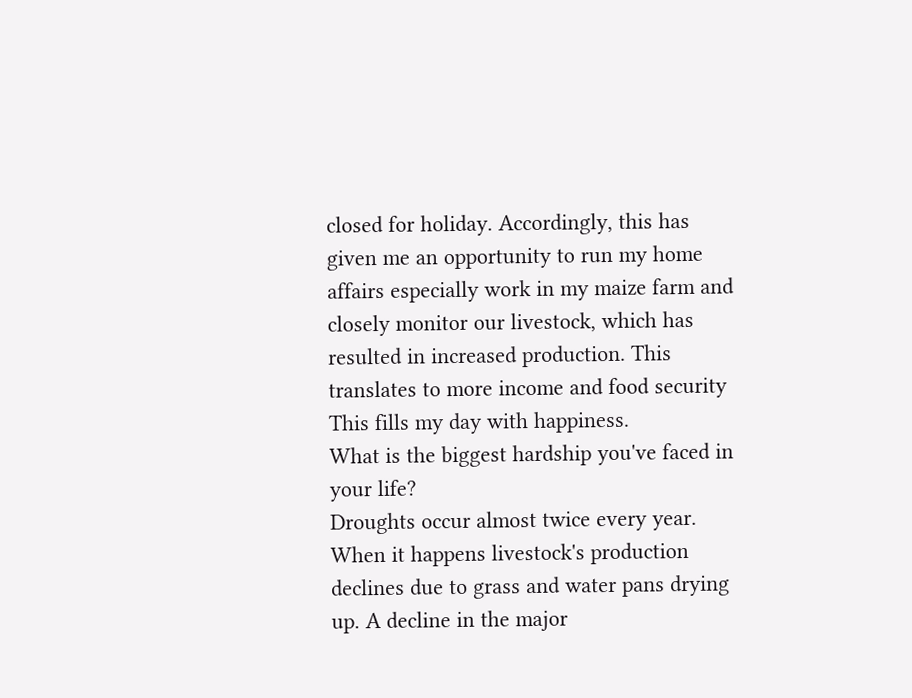closed for holiday. Accordingly, this has given me an opportunity to run my home affairs especially work in my maize farm and closely monitor our livestock, which has resulted in increased production. This translates to more income and food security This fills my day with happiness.
What is the biggest hardship you've faced in your life?
Droughts occur almost twice every year. When it happens livestock's production declines due to grass and water pans drying up. A decline in the major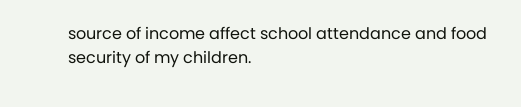source of income affect school attendance and food security of my children.